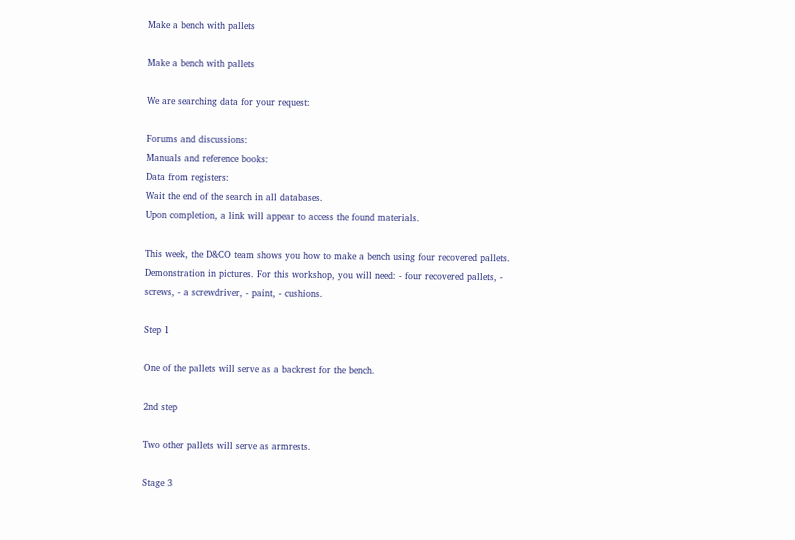Make a bench with pallets

Make a bench with pallets

We are searching data for your request:

Forums and discussions:
Manuals and reference books:
Data from registers:
Wait the end of the search in all databases.
Upon completion, a link will appear to access the found materials.

This week, the D&CO team shows you how to make a bench using four recovered pallets. Demonstration in pictures. For this workshop, you will need: - four recovered pallets, - screws, - a screwdriver, - paint, - cushions.

Step 1

One of the pallets will serve as a backrest for the bench.

2nd step

Two other pallets will serve as armrests.

Stage 3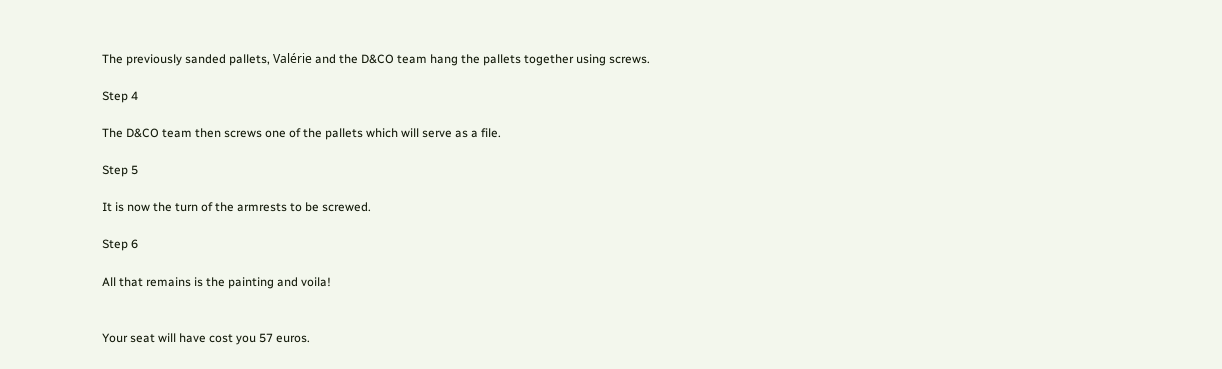The previously sanded pallets, Valérie and the D&CO team hang the pallets together using screws.

Step 4

The D&CO team then screws one of the pallets which will serve as a file.

Step 5

It is now the turn of the armrests to be screwed.

Step 6

All that remains is the painting and voila!


Your seat will have cost you 57 euros.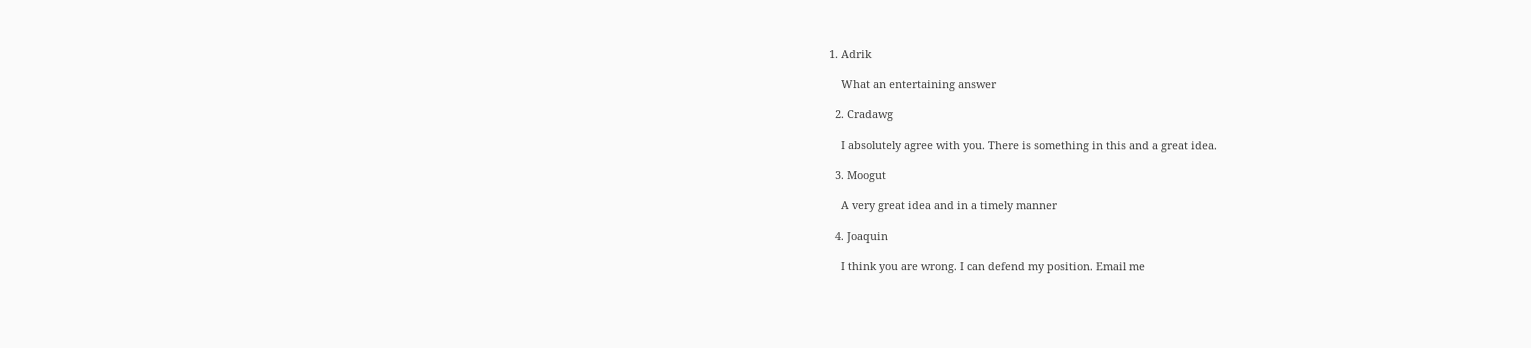1. Adrik

    What an entertaining answer

  2. Cradawg

    I absolutely agree with you. There is something in this and a great idea.

  3. Moogut

    A very great idea and in a timely manner

  4. Joaquin

    I think you are wrong. I can defend my position. Email me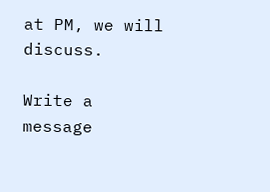at PM, we will discuss.

Write a message